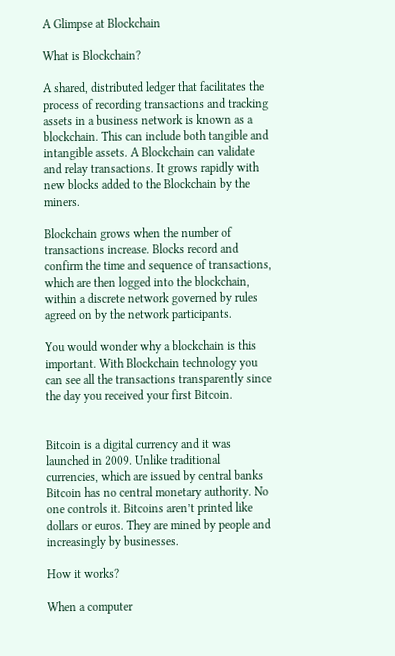A Glimpse at Blockchain

What is Blockchain?

A shared, distributed ledger that facilitates the process of recording transactions and tracking assets in a business network is known as a blockchain. This can include both tangible and intangible assets. A Blockchain can validate and relay transactions. It grows rapidly with new blocks added to the Blockchain by the miners.

Blockchain grows when the number of transactions increase. Blocks record and confirm the time and sequence of transactions, which are then logged into the blockchain, within a discrete network governed by rules agreed on by the network participants.

You would wonder why a blockchain is this important. With Blockchain technology you can see all the transactions transparently since the day you received your first Bitcoin.


Bitcoin is a digital currency and it was launched in 2009. Unlike traditional currencies, which are issued by central banks Bitcoin has no central monetary authority. No one controls it. Bitcoins aren’t printed like dollars or euros. They are mined by people and increasingly by businesses.

How it works?

When a computer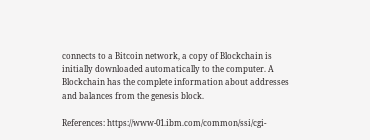connects to a Bitcoin network, a copy of Blockchain is initially downloaded automatically to the computer. A Blockchain has the complete information about addresses and balances from the genesis block.

References: https://www-01.ibm.com/common/ssi/cgi-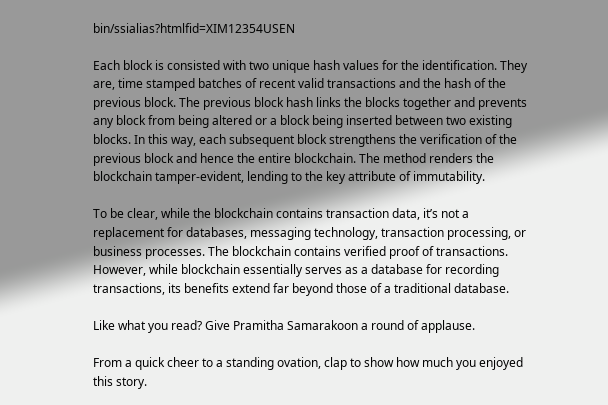bin/ssialias?htmlfid=XIM12354USEN

Each block is consisted with two unique hash values for the identification. They are, time stamped batches of recent valid transactions and the hash of the previous block. The previous block hash links the blocks together and prevents any block from being altered or a block being inserted between two existing blocks. In this way, each subsequent block strengthens the verification of the previous block and hence the entire blockchain. The method renders the blockchain tamper-evident, lending to the key attribute of immutability.

To be clear, while the blockchain contains transaction data, it’s not a replacement for databases, messaging technology, transaction processing, or business processes. The blockchain contains verified proof of transactions. However, while blockchain essentially serves as a database for recording transactions, its benefits extend far beyond those of a traditional database.

Like what you read? Give Pramitha Samarakoon a round of applause.

From a quick cheer to a standing ovation, clap to show how much you enjoyed this story.